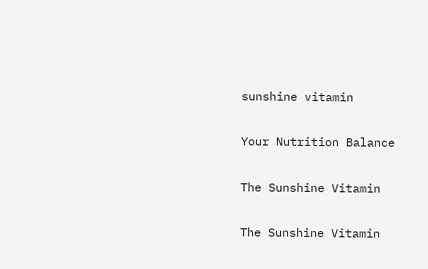sunshine vitamin

Your Nutrition Balance

The Sunshine Vitamin

The Sunshine Vitamin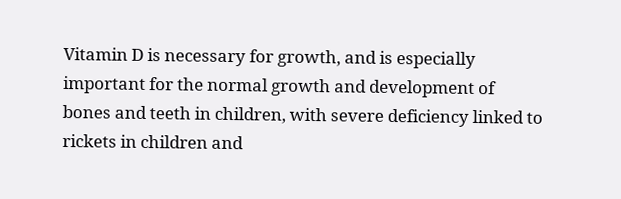Vitamin D is necessary for growth, and is especially important for the normal growth and development of bones and teeth in children, with severe deficiency linked to rickets in children and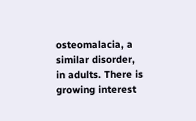osteomalacia, a similar disorder, in adults. There is growing interest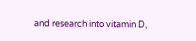and research into vitamin D,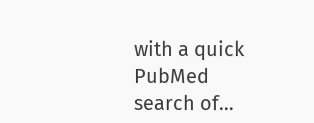with a quick PubMed search of…